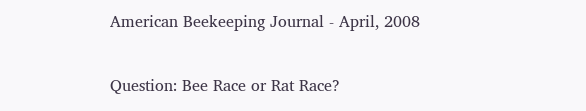American Beekeeping Journal - April, 2008

Question: Bee Race or Rat Race?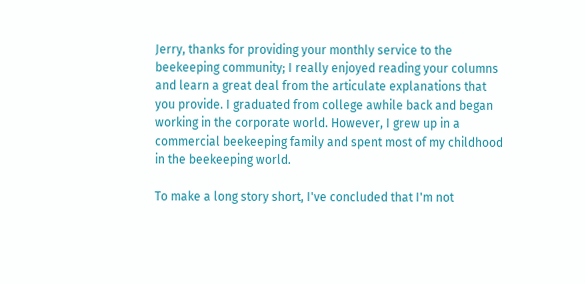Jerry, thanks for providing your monthly service to the beekeeping community; I really enjoyed reading your columns and learn a great deal from the articulate explanations that you provide. I graduated from college awhile back and began working in the corporate world. However, I grew up in a commercial beekeeping family and spent most of my childhood in the beekeeping world.

To make a long story short, I've concluded that I'm not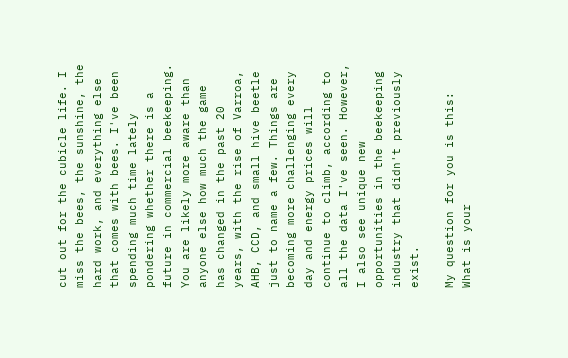cut out for the cubicle life. I miss the bees, the sunshine, the hard work, and everything else that comes with bees. I've been spending much time lately pondering whether there is a future in commercial beekeeping. You are likely more aware than anyone else how much the game has changed in the past 20 years, with the rise of Varroa, AHB, CCD, and small hive beetle just to name a few. Things are becoming more challenging every day and energy prices will continue to climb, according to all the data I've seen. However, I also see unique new opportunities in the beekeeping industry that didn't previously exist.

My question for you is this: What is your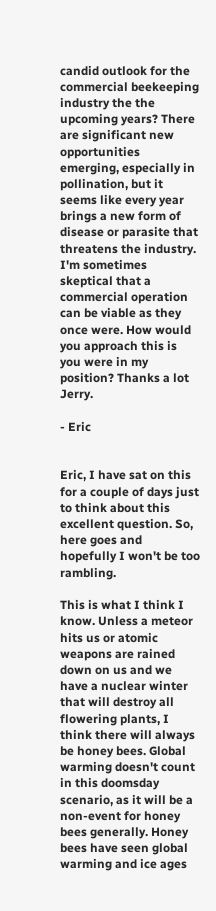candid outlook for the commercial beekeeping industry the the upcoming years? There are significant new opportunities emerging, especially in pollination, but it seems like every year brings a new form of disease or parasite that threatens the industry. I'm sometimes skeptical that a commercial operation can be viable as they once were. How would you approach this is you were in my position? Thanks a lot Jerry.

- Eric


Eric, I have sat on this for a couple of days just to think about this excellent question. So, here goes and hopefully I won't be too rambling.

This is what I think I know. Unless a meteor hits us or atomic weapons are rained down on us and we have a nuclear winter that will destroy all flowering plants, I think there will always be honey bees. Global warming doesn't count in this doomsday scenario, as it will be a non-event for honey bees generally. Honey bees have seen global warming and ice ages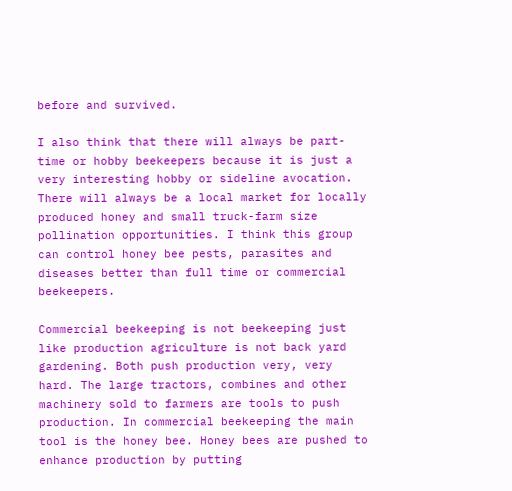before and survived.

I also think that there will always be part-time or hobby beekeepers because it is just a very interesting hobby or sideline avocation. There will always be a local market for locally produced honey and small truck-farm size pollination opportunities. I think this group can control honey bee pests, parasites and diseases better than full time or commercial beekeepers.

Commercial beekeeping is not beekeeping just like production agriculture is not back yard gardening. Both push production very, very hard. The large tractors, combines and other machinery sold to farmers are tools to push production. In commercial beekeeping the main tool is the honey bee. Honey bees are pushed to enhance production by putting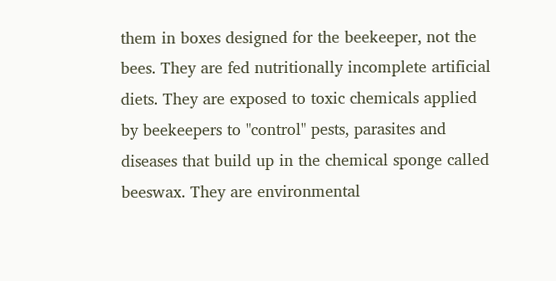them in boxes designed for the beekeeper, not the bees. They are fed nutritionally incomplete artificial diets. They are exposed to toxic chemicals applied by beekeepers to "control" pests, parasites and diseases that build up in the chemical sponge called beeswax. They are environmental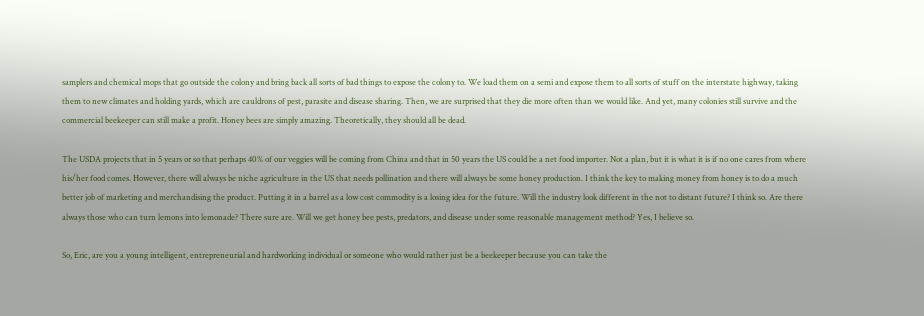samplers and chemical mops that go outside the colony and bring back all sorts of bad things to expose the colony to. We load them on a semi and expose them to all sorts of stuff on the interstate highway, taking them to new climates and holding yards, which are cauldrons of pest, parasite and disease sharing. Then, we are surprised that they die more often than we would like. And yet, many colonies still survive and the commercial beekeeper can still make a profit. Honey bees are simply amazing. Theoretically, they should all be dead.

The USDA projects that in 5 years or so that perhaps 40% of our veggies will be coming from China and that in 50 years the US could be a net food importer. Not a plan, but it is what it is if no one cares from where his/her food comes. However, there will always be niche agriculture in the US that needs pollination and there will always be some honey production. I think the key to making money from honey is to do a much better job of marketing and merchandising the product. Putting it in a barrel as a low cost commodity is a losing idea for the future. Will the industry look different in the not to distant future? I think so. Are there always those who can turn lemons into lemonade? There sure are. Will we get honey bee pests, predators, and disease under some reasonable management method? Yes, I believe so.

So, Eric, are you a young intelligent, entrepreneurial and hardworking individual or someone who would rather just be a beekeeper because you can take the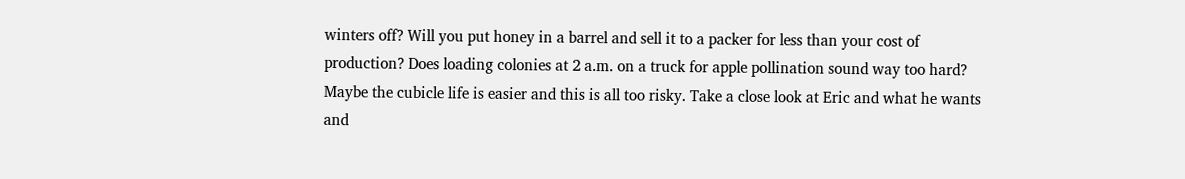winters off? Will you put honey in a barrel and sell it to a packer for less than your cost of production? Does loading colonies at 2 a.m. on a truck for apple pollination sound way too hard? Maybe the cubicle life is easier and this is all too risky. Take a close look at Eric and what he wants and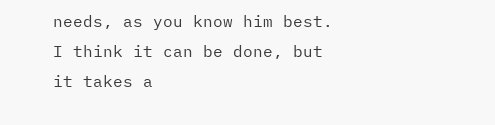needs, as you know him best. I think it can be done, but it takes a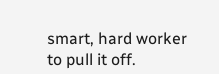smart, hard worker to pull it off.